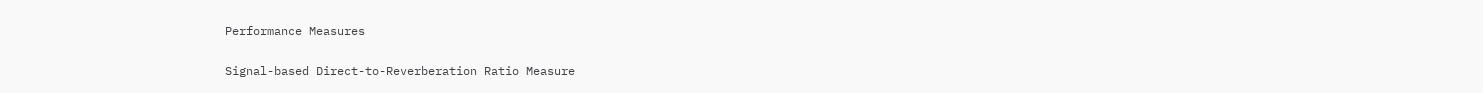Performance Measures

Signal-based Direct-to-Reverberation Ratio Measure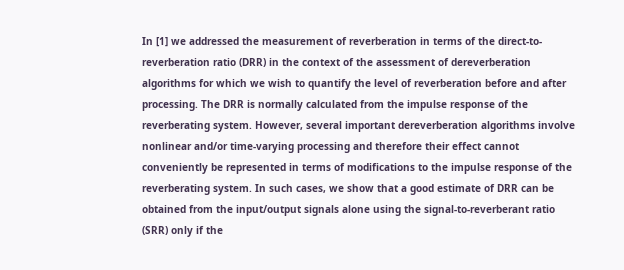In [1] we addressed the measurement of reverberation in terms of the direct-to-reverberation ratio (DRR) in the context of the assessment of dereverberation algorithms for which we wish to quantify the level of reverberation before and after processing. The DRR is normally calculated from the impulse response of the reverberating system. However, several important dereverberation algorithms involve nonlinear and/or time-varying processing and therefore their effect cannot conveniently be represented in terms of modifications to the impulse response of the reverberating system. In such cases, we show that a good estimate of DRR can be obtained from the input/output signals alone using the signal-to-reverberant ratio (SRR) only if the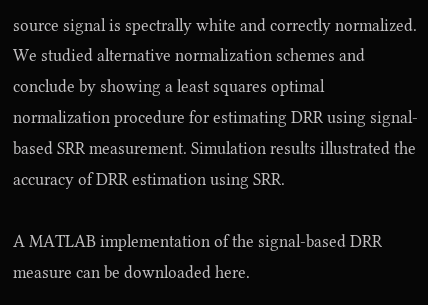source signal is spectrally white and correctly normalized. We studied alternative normalization schemes and conclude by showing a least squares optimal normalization procedure for estimating DRR using signal-based SRR measurement. Simulation results illustrated the accuracy of DRR estimation using SRR.

A MATLAB implementation of the signal-based DRR measure can be downloaded here.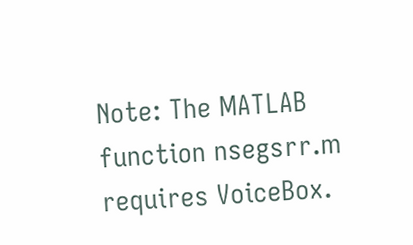Note: The MATLAB function nsegsrr.m requires VoiceBox.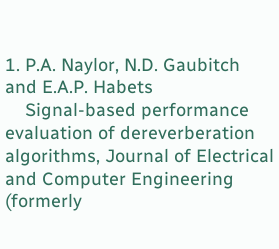1. P.A. Naylor, N.D. Gaubitch and E.A.P. Habets
    Signal-based performance evaluation of dereverberation algorithms, Journal of Electrical and Computer Engineering (formerly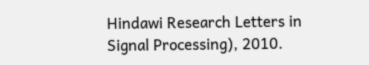Hindawi Research Letters in Signal Processing), 2010.